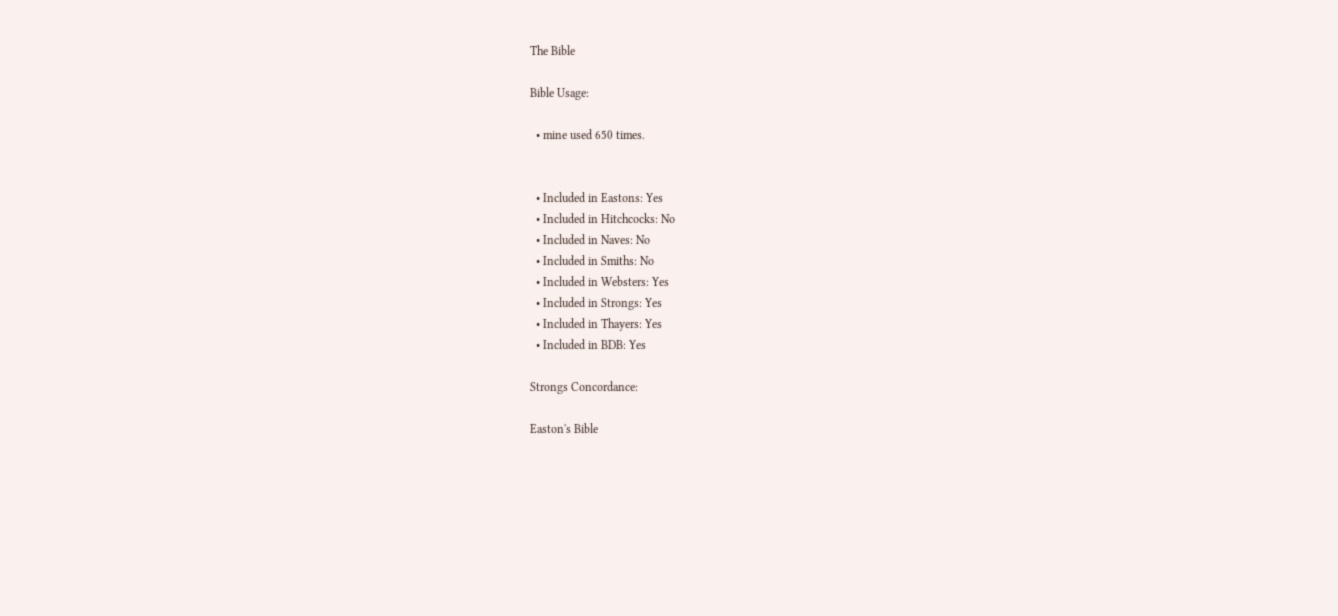The Bible

Bible Usage:

  • mine used 650 times.


  • Included in Eastons: Yes
  • Included in Hitchcocks: No
  • Included in Naves: No
  • Included in Smiths: No
  • Included in Websters: Yes
  • Included in Strongs: Yes
  • Included in Thayers: Yes
  • Included in BDB: Yes

Strongs Concordance:

Easton's Bible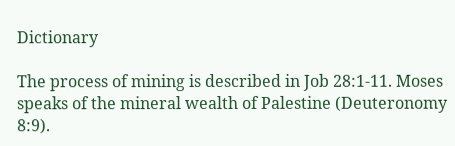Dictionary

The process of mining is described in Job 28:1-11. Moses speaks of the mineral wealth of Palestine (Deuteronomy 8:9).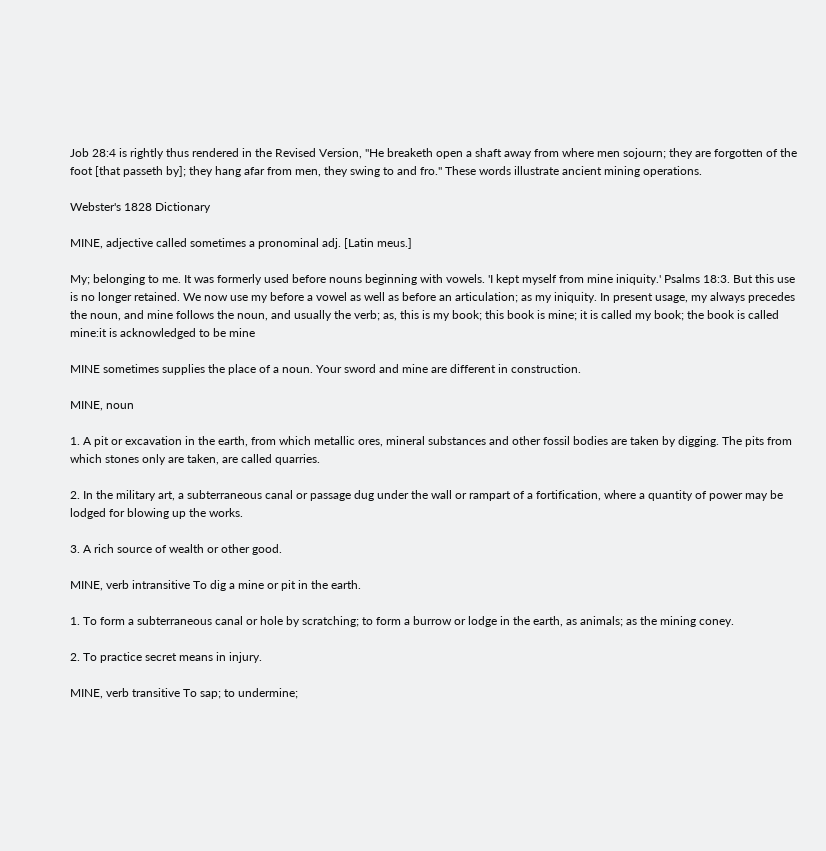Job 28:4 is rightly thus rendered in the Revised Version, "He breaketh open a shaft away from where men sojourn; they are forgotten of the foot [that passeth by]; they hang afar from men, they swing to and fro." These words illustrate ancient mining operations.

Webster's 1828 Dictionary

MINE, adjective called sometimes a pronominal adj. [Latin meus.]

My; belonging to me. It was formerly used before nouns beginning with vowels. 'I kept myself from mine iniquity.' Psalms 18:3. But this use is no longer retained. We now use my before a vowel as well as before an articulation; as my iniquity. In present usage, my always precedes the noun, and mine follows the noun, and usually the verb; as, this is my book; this book is mine; it is called my book; the book is called mine:it is acknowledged to be mine

MINE sometimes supplies the place of a noun. Your sword and mine are different in construction.

MINE, noun

1. A pit or excavation in the earth, from which metallic ores, mineral substances and other fossil bodies are taken by digging. The pits from which stones only are taken, are called quarries.

2. In the military art, a subterraneous canal or passage dug under the wall or rampart of a fortification, where a quantity of power may be lodged for blowing up the works.

3. A rich source of wealth or other good.

MINE, verb intransitive To dig a mine or pit in the earth.

1. To form a subterraneous canal or hole by scratching; to form a burrow or lodge in the earth, as animals; as the mining coney.

2. To practice secret means in injury.

MINE, verb transitive To sap; to undermine;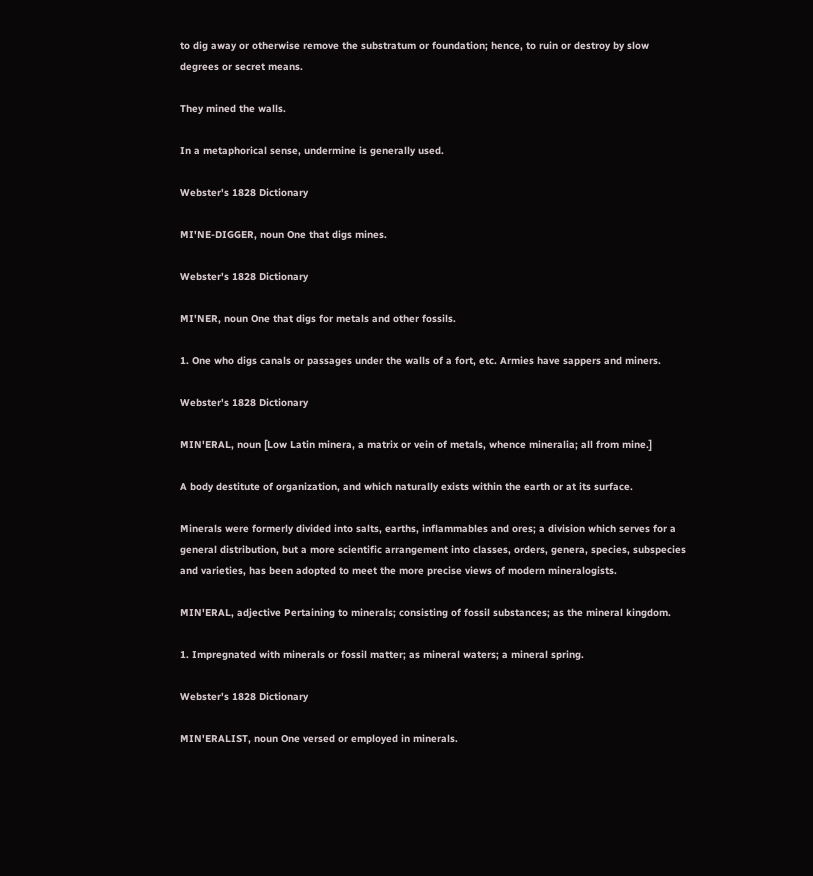to dig away or otherwise remove the substratum or foundation; hence, to ruin or destroy by slow degrees or secret means.

They mined the walls.

In a metaphorical sense, undermine is generally used.

Webster's 1828 Dictionary

MI'NE-DIGGER, noun One that digs mines.

Webster's 1828 Dictionary

MI'NER, noun One that digs for metals and other fossils.

1. One who digs canals or passages under the walls of a fort, etc. Armies have sappers and miners.

Webster's 1828 Dictionary

MIN'ERAL, noun [Low Latin minera, a matrix or vein of metals, whence mineralia; all from mine.]

A body destitute of organization, and which naturally exists within the earth or at its surface.

Minerals were formerly divided into salts, earths, inflammables and ores; a division which serves for a general distribution, but a more scientific arrangement into classes, orders, genera, species, subspecies and varieties, has been adopted to meet the more precise views of modern mineralogists.

MIN'ERAL, adjective Pertaining to minerals; consisting of fossil substances; as the mineral kingdom.

1. Impregnated with minerals or fossil matter; as mineral waters; a mineral spring.

Webster's 1828 Dictionary

MIN'ERALIST, noun One versed or employed in minerals.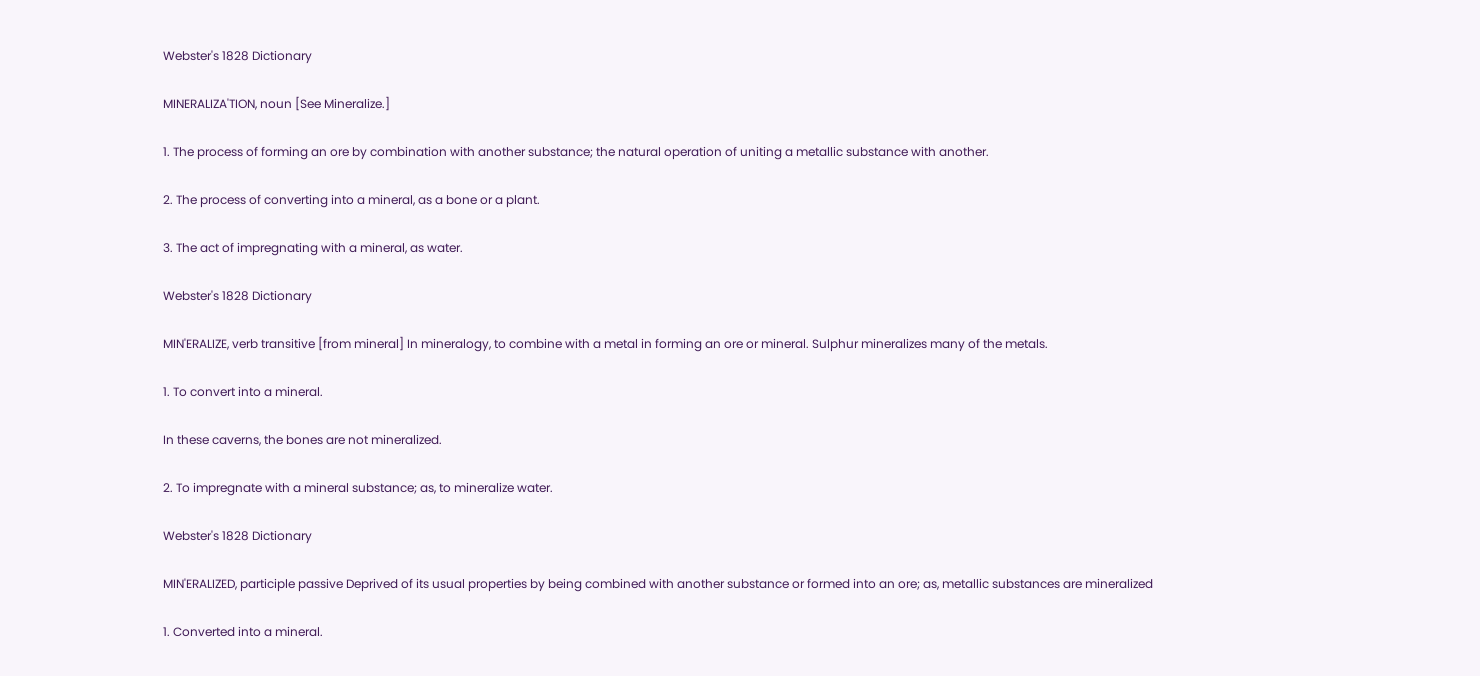Webster's 1828 Dictionary

MINERALIZA'TION, noun [See Mineralize.]

1. The process of forming an ore by combination with another substance; the natural operation of uniting a metallic substance with another.

2. The process of converting into a mineral, as a bone or a plant.

3. The act of impregnating with a mineral, as water.

Webster's 1828 Dictionary

MIN'ERALIZE, verb transitive [from mineral] In mineralogy, to combine with a metal in forming an ore or mineral. Sulphur mineralizes many of the metals.

1. To convert into a mineral.

In these caverns, the bones are not mineralized.

2. To impregnate with a mineral substance; as, to mineralize water.

Webster's 1828 Dictionary

MIN'ERALIZED, participle passive Deprived of its usual properties by being combined with another substance or formed into an ore; as, metallic substances are mineralized

1. Converted into a mineral.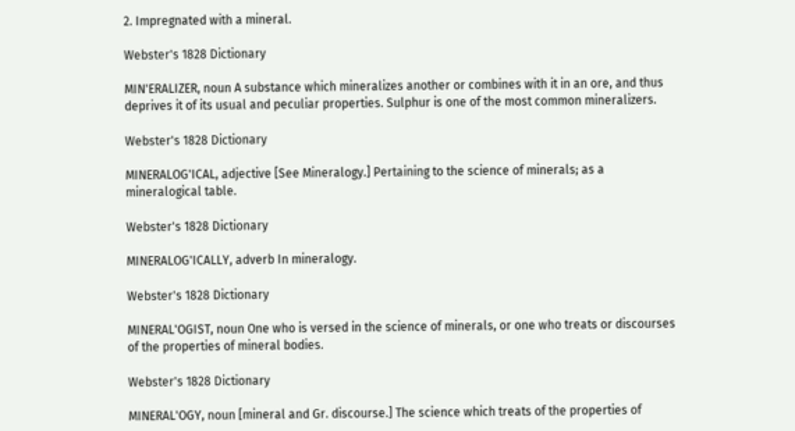2. Impregnated with a mineral.

Webster's 1828 Dictionary

MIN'ERALIZER, noun A substance which mineralizes another or combines with it in an ore, and thus deprives it of its usual and peculiar properties. Sulphur is one of the most common mineralizers.

Webster's 1828 Dictionary

MINERALOG'ICAL, adjective [See Mineralogy.] Pertaining to the science of minerals; as a mineralogical table.

Webster's 1828 Dictionary

MINERALOG'ICALLY, adverb In mineralogy.

Webster's 1828 Dictionary

MINERAL'OGIST, noun One who is versed in the science of minerals, or one who treats or discourses of the properties of mineral bodies.

Webster's 1828 Dictionary

MINERAL'OGY, noun [mineral and Gr. discourse.] The science which treats of the properties of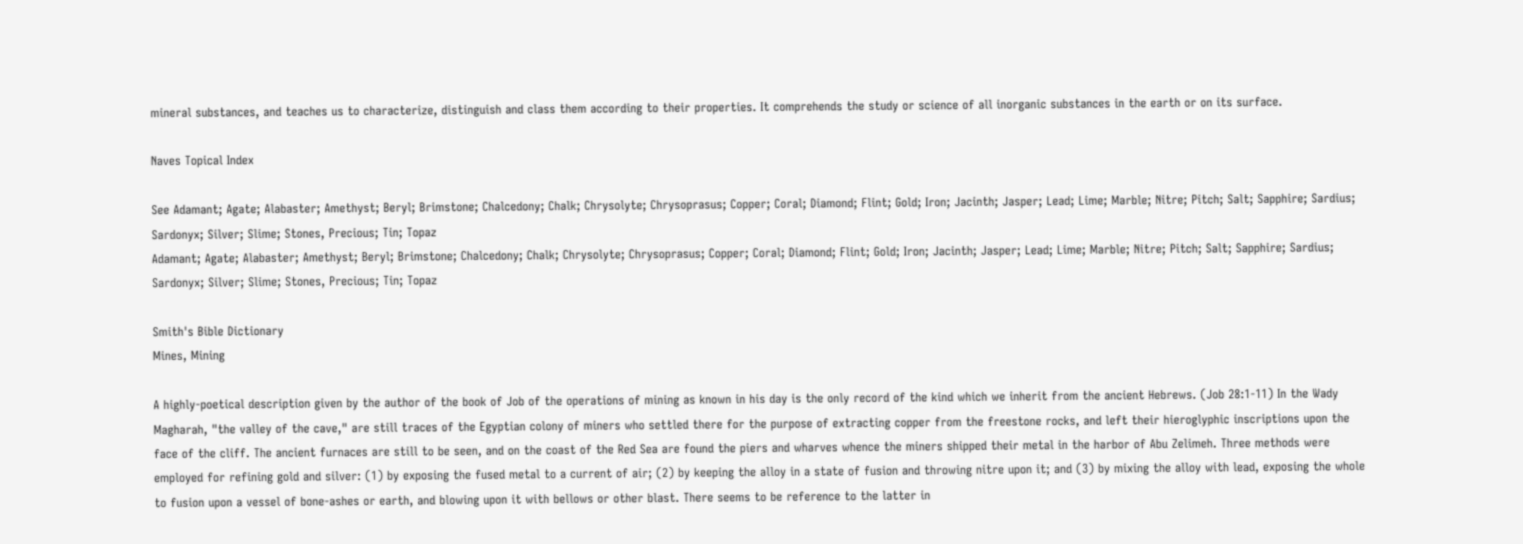mineral substances, and teaches us to characterize, distinguish and class them according to their properties. It comprehends the study or science of all inorganic substances in the earth or on its surface.

Naves Topical Index

See Adamant; Agate; Alabaster; Amethyst; Beryl; Brimstone; Chalcedony; Chalk; Chrysolyte; Chrysoprasus; Copper; Coral; Diamond; Flint; Gold; Iron; Jacinth; Jasper; Lead; Lime; Marble; Nitre; Pitch; Salt; Sapphire; Sardius; Sardonyx; Silver; Slime; Stones, Precious; Tin; Topaz
Adamant; Agate; Alabaster; Amethyst; Beryl; Brimstone; Chalcedony; Chalk; Chrysolyte; Chrysoprasus; Copper; Coral; Diamond; Flint; Gold; Iron; Jacinth; Jasper; Lead; Lime; Marble; Nitre; Pitch; Salt; Sapphire; Sardius; Sardonyx; Silver; Slime; Stones, Precious; Tin; Topaz

Smith's Bible Dictionary
Mines, Mining

A highly-poetical description given by the author of the book of Job of the operations of mining as known in his day is the only record of the kind which we inherit from the ancient Hebrews. (Job 28:1-11) In the Wady Magharah, "the valley of the cave," are still traces of the Egyptian colony of miners who settled there for the purpose of extracting copper from the freestone rocks, and left their hieroglyphic inscriptions upon the face of the cliff. The ancient furnaces are still to be seen, and on the coast of the Red Sea are found the piers and wharves whence the miners shipped their metal in the harbor of Abu Zelimeh. Three methods were employed for refining gold and silver: (1) by exposing the fused metal to a current of air; (2) by keeping the alloy in a state of fusion and throwing nitre upon it; and (3) by mixing the alloy with lead, exposing the whole to fusion upon a vessel of bone-ashes or earth, and blowing upon it with bellows or other blast. There seems to be reference to the latter in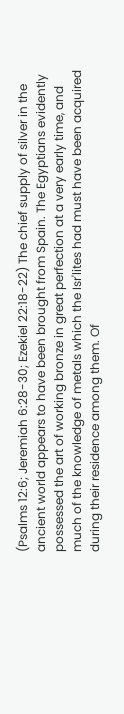(Psalms 12:6; Jeremiah 6:28-30; Ezekiel 22:18-22) The chief supply of silver in the ancient world appears to have been brought from Spain. The Egyptians evidently possessed the art of working bronze in great perfection at a very early time, and much of the knowledge of metals which the Isr'lites had must have been acquired during their residence among them. Of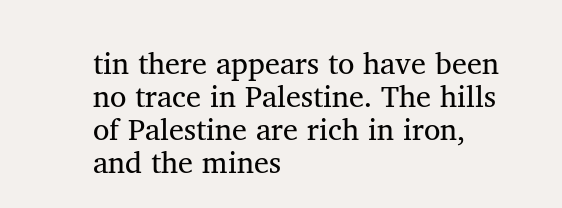tin there appears to have been no trace in Palestine. The hills of Palestine are rich in iron, and the mines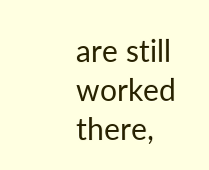are still worked there,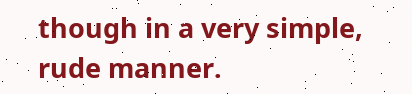though in a very simple, rude manner.